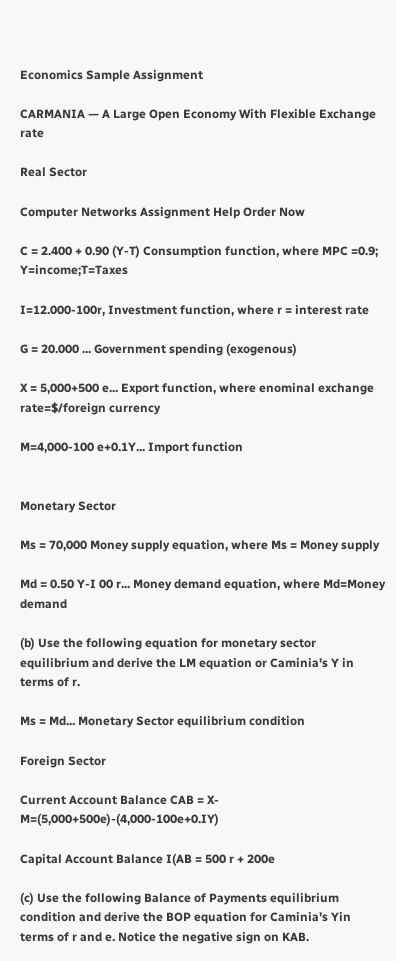Economics Sample Assignment

CARMANIA — A Large Open Economy With Flexible Exchange rate

Real Sector

Computer Networks Assignment Help Order Now

C = 2.400 + 0.90 (Y-T) Consumption function, where MPC =0.9; Y=income;T=Taxes

I=12.000-100r, Investment function, where r = interest rate

G = 20.000 ... Government spending (exogenous)

X = 5,000+500 e... Export function, where enominal exchange rate=$/foreign currency

M=4,000-100 e+0.1Y... Import function


Monetary Sector

Ms = 70,000 Money supply equation, where Ms = Money supply

Md = 0.50 Y-I 00 r... Money demand equation, where Md=Money demand

(b) Use the following equation for monetary sector equilibrium and derive the LM equation or Caminia's Y in terms of r.

Ms = Md... Monetary Sector equilibrium condition

Foreign Sector

Current Account Balance CAB = X-M=(5,000+500e)-(4,000-100e+0.IY)

Capital Account Balance I(AB = 500 r + 200e

(c) Use the following Balance of Payments equilibrium condition and derive the BOP equation for Caminia's Yin terms of r and e. Notice the negative sign on KAB.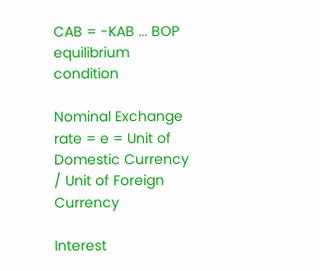CAB = -KAB ... BOP equilibrium condition

Nominal Exchange rate = e = Unit of Domestic Currency / Unit of Foreign Currency

Interest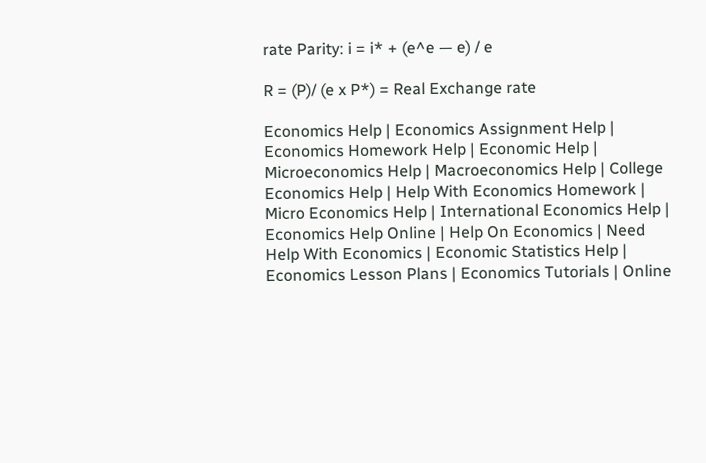rate Parity: i = i* + (e^e — e) / e

R = (P)/ (e x P*) = Real Exchange rate

Economics Help | Economics Assignment Help | Economics Homework Help | Economic Help | Microeconomics Help | Macroeconomics Help | College Economics Help | Help With Economics Homework | Micro Economics Help | International Economics Help | Economics Help Online | Help On Economics | Need Help With Economics | Economic Statistics Help | Economics Lesson Plans | Economics Tutorials | Online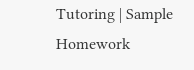Tutoring | Sample Homework